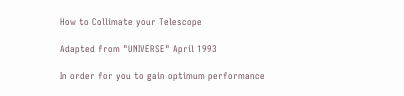How to Collimate your Telescope

Adapted from "UNIVERSE" April 1993

In order for you to gain optimum performance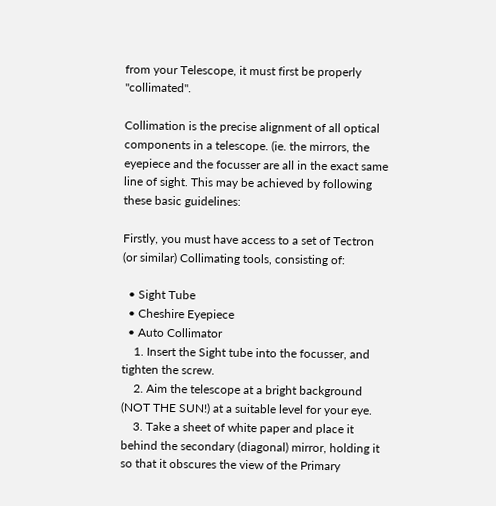from your Telescope, it must first be properly "collimated".

Collimation is the precise alignment of all optical components in a telescope. (ie. the mirrors, the eyepiece and the focusser are all in the exact same line of sight. This may be achieved by following these basic guidelines:

Firstly, you must have access to a set of Tectron (or similar) Collimating tools, consisting of:

  • Sight Tube
  • Cheshire Eyepiece
  • Auto Collimator
    1. Insert the Sight tube into the focusser, and tighten the screw.
    2. Aim the telescope at a bright background (NOT THE SUN!) at a suitable level for your eye.
    3. Take a sheet of white paper and place it behind the secondary (diagonal) mirror, holding it so that it obscures the view of the Primary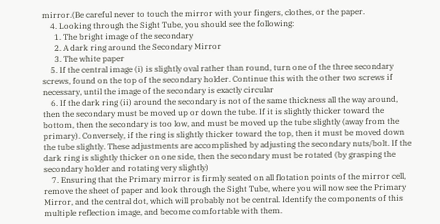mirror.(Be careful never to touch the mirror with your fingers, clothes, or the paper.
    4. Looking through the Sight Tube, you should see the following:
      1. The bright image of the secondary
      2. A dark ring around the Secondary Mirror
      3. The white paper
    5. If the central image (i) is slightly oval rather than round, turn one of the three secondary screws, found on the top of the secondary holder. Continue this with the other two screws if necessary, until the image of the secondary is exactly circular
    6. If the dark ring (ii) around the secondary is not of the same thickness all the way around, then the secondary must be moved up or down the tube. If it is slightly thicker toward the bottom, then the secondary is too low, and must be moved up the tube slightly (away from the primary). Conversely, if the ring is slightly thicker toward the top, then it must be moved down the tube slightly. These adjustments are accomplished by adjusting the secondary nuts/bolt. If the dark ring is slightly thicker on one side, then the secondary must be rotated (by grasping the secondary holder and rotating very slightly)
    7. Ensuring that the Primary mirror is firmly seated on all flotation points of the mirror cell, remove the sheet of paper and look through the Sight Tube, where you will now see the Primary Mirror, and the central dot, which will probably not be central. Identify the components of this multiple reflection image, and become comfortable with them.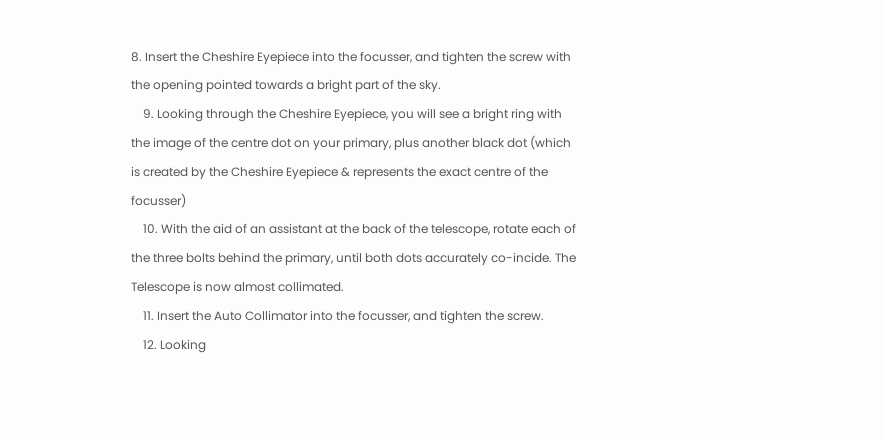8. Insert the Cheshire Eyepiece into the focusser, and tighten the screw with the opening pointed towards a bright part of the sky.
    9. Looking through the Cheshire Eyepiece, you will see a bright ring with the image of the centre dot on your primary, plus another black dot (which is created by the Cheshire Eyepiece & represents the exact centre of the focusser)
    10. With the aid of an assistant at the back of the telescope, rotate each of the three bolts behind the primary, until both dots accurately co-incide. The Telescope is now almost collimated.
    11. Insert the Auto Collimator into the focusser, and tighten the screw.
    12. Looking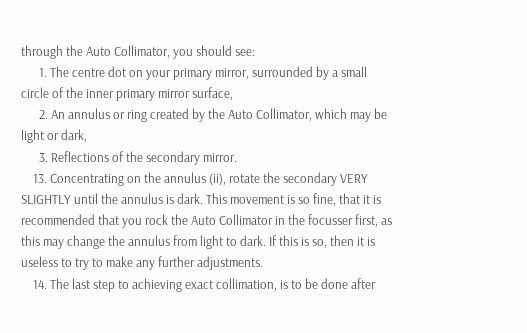through the Auto Collimator, you should see:
      1. The centre dot on your primary mirror, surrounded by a small circle of the inner primary mirror surface,
      2. An annulus or ring created by the Auto Collimator, which may be light or dark,
      3. Reflections of the secondary mirror.
    13. Concentrating on the annulus (ii), rotate the secondary VERY SLIGHTLY until the annulus is dark. This movement is so fine, that it is recommended that you rock the Auto Collimator in the focusser first, as this may change the annulus from light to dark. If this is so, then it is useless to try to make any further adjustments.
    14. The last step to achieving exact collimation, is to be done after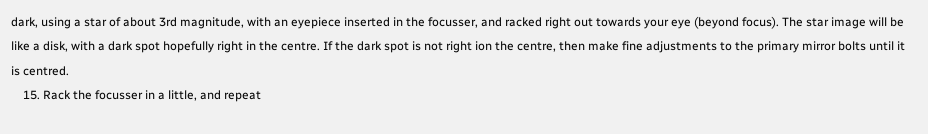dark, using a star of about 3rd magnitude, with an eyepiece inserted in the focusser, and racked right out towards your eye (beyond focus). The star image will be like a disk, with a dark spot hopefully right in the centre. If the dark spot is not right ion the centre, then make fine adjustments to the primary mirror bolts until it is centred.
    15. Rack the focusser in a little, and repeat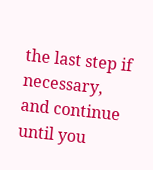the last step if necessary, and continue until you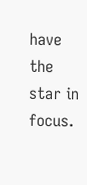have the star in focus.